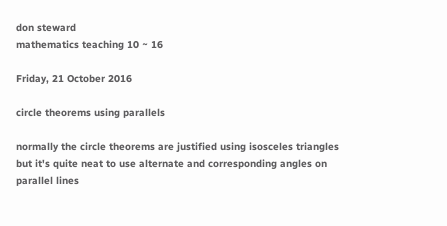don steward
mathematics teaching 10 ~ 16

Friday, 21 October 2016

circle theorems using parallels

normally the circle theorems are justified using isosceles triangles
but it's quite neat to use alternate and corresponding angles on parallel lines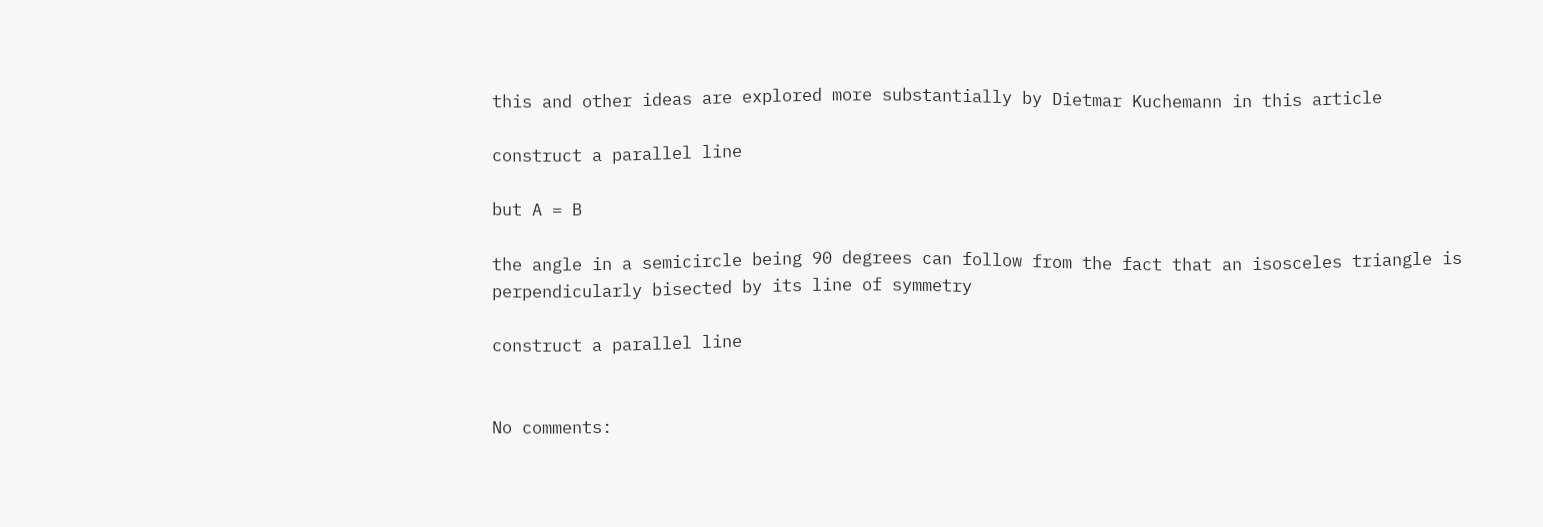this and other ideas are explored more substantially by Dietmar Kuchemann in this article

construct a parallel line

but A = B

the angle in a semicircle being 90 degrees can follow from the fact that an isosceles triangle is perpendicularly bisected by its line of symmetry

construct a parallel line


No comments: